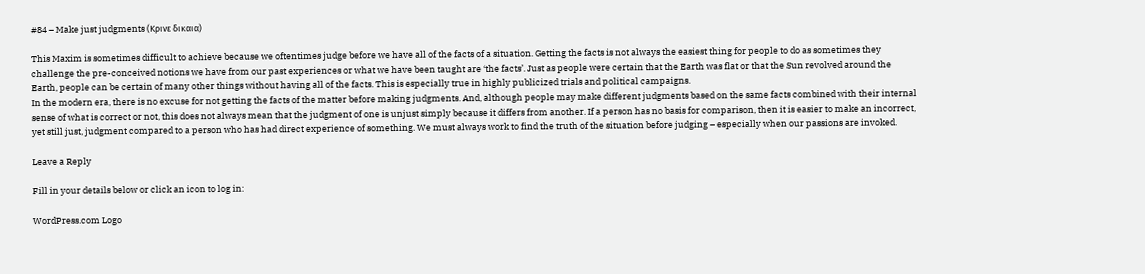#84 – Make just judgments (Κρινε δικαια)

This Maxim is sometimes difficult to achieve because we oftentimes judge before we have all of the facts of a situation. Getting the facts is not always the easiest thing for people to do as sometimes they challenge the pre-conceived notions we have from our past experiences or what we have been taught are ‘the facts’. Just as people were certain that the Earth was flat or that the Sun revolved around the Earth, people can be certain of many other things without having all of the facts. This is especially true in highly publicized trials and political campaigns.
In the modern era, there is no excuse for not getting the facts of the matter before making judgments. And, although people may make different judgments based on the same facts combined with their internal sense of what is correct or not, this does not always mean that the judgment of one is unjust simply because it differs from another. If a person has no basis for comparison, then it is easier to make an incorrect, yet still just, judgment compared to a person who has had direct experience of something. We must always work to find the truth of the situation before judging – especially when our passions are invoked.

Leave a Reply

Fill in your details below or click an icon to log in:

WordPress.com Logo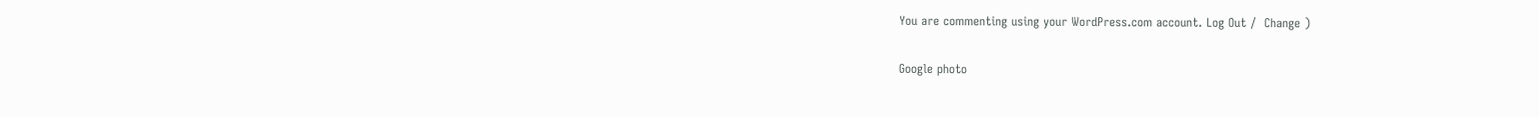You are commenting using your WordPress.com account. Log Out /  Change )

Google photo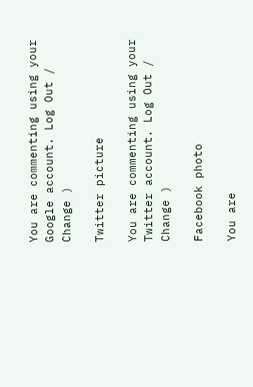You are commenting using your Google account. Log Out /  Change )

Twitter picture

You are commenting using your Twitter account. Log Out /  Change )

Facebook photo

You are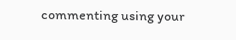commenting using your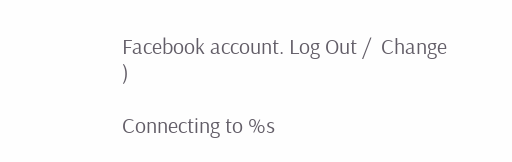Facebook account. Log Out /  Change )

Connecting to %s